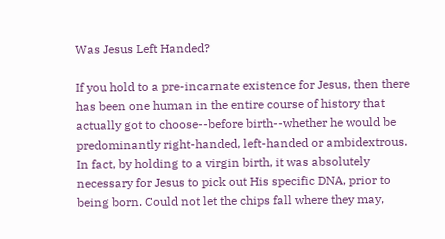Was Jesus Left Handed?

If you hold to a pre-incarnate existence for Jesus, then there has been one human in the entire course of history that actually got to choose--before birth--whether he would be predominantly right-handed, left-handed or ambidextrous. In fact, by holding to a virgin birth, it was absolutely necessary for Jesus to pick out His specific DNA, prior to being born. Could not let the chips fall where they may,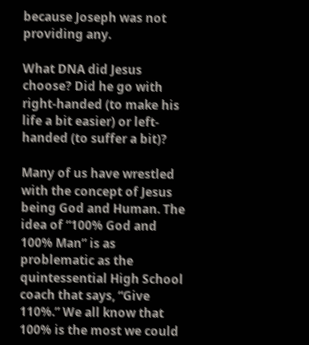because Joseph was not providing any.

What DNA did Jesus choose? Did he go with right-handed (to make his life a bit easier) or left-handed (to suffer a bit)?

Many of us have wrestled with the concept of Jesus being God and Human. The idea of “100% God and 100% Man” is as problematic as the quintessential High School coach that says, “Give 110%.” We all know that 100% is the most we could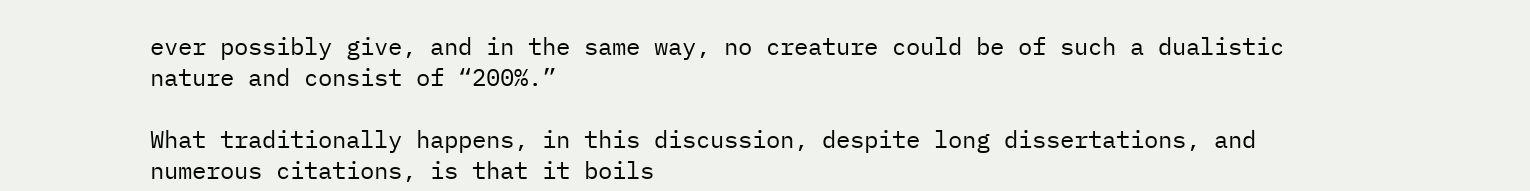ever possibly give, and in the same way, no creature could be of such a dualistic nature and consist of “200%.”

What traditionally happens, in this discussion, despite long dissertations, and numerous citations, is that it boils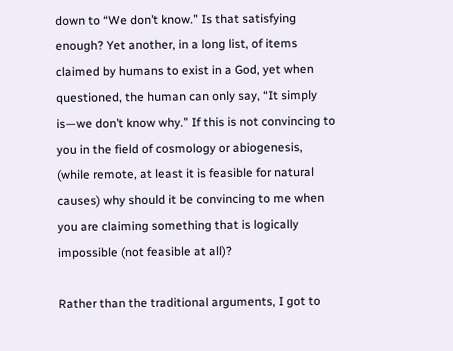down to “We don’t know.” Is that satisfying enough? Yet another, in a long list, of items claimed by humans to exist in a God, yet when questioned, the human can only say, “It simply is—we don’t know why.” If this is not convincing to you in the field of cosmology or abiogenesis, (while remote, at least it is feasible for natural causes) why should it be convincing to me when you are claiming something that is logically impossible (not feasible at all)?

Rather than the traditional arguments, I got to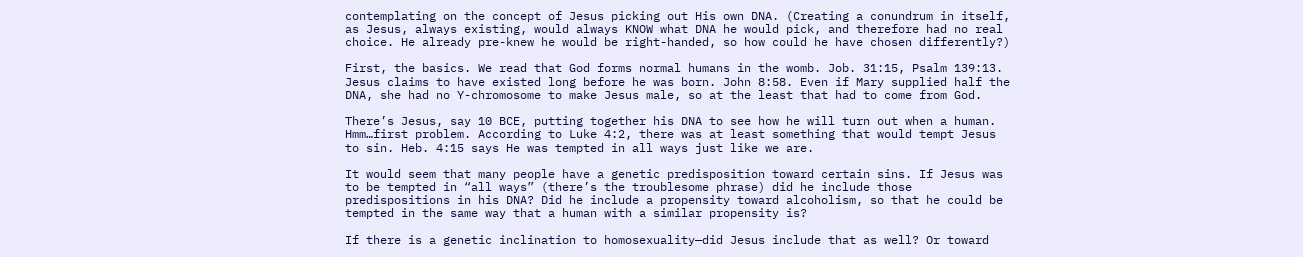contemplating on the concept of Jesus picking out His own DNA. (Creating a conundrum in itself, as Jesus, always existing, would always KNOW what DNA he would pick, and therefore had no real choice. He already pre-knew he would be right-handed, so how could he have chosen differently?)

First, the basics. We read that God forms normal humans in the womb. Job. 31:15, Psalm 139:13. Jesus claims to have existed long before he was born. John 8:58. Even if Mary supplied half the DNA, she had no Y-chromosome to make Jesus male, so at the least that had to come from God.

There’s Jesus, say 10 BCE, putting together his DNA to see how he will turn out when a human. Hmm…first problem. According to Luke 4:2, there was at least something that would tempt Jesus to sin. Heb. 4:15 says He was tempted in all ways just like we are.

It would seem that many people have a genetic predisposition toward certain sins. If Jesus was to be tempted in “all ways” (there’s the troublesome phrase) did he include those predispositions in his DNA? Did he include a propensity toward alcoholism, so that he could be tempted in the same way that a human with a similar propensity is?

If there is a genetic inclination to homosexuality—did Jesus include that as well? Or toward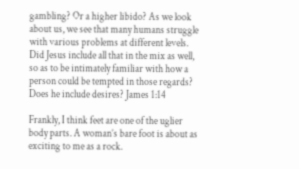gambling? Or a higher libido? As we look about us, we see that many humans struggle with various problems at different levels. Did Jesus include all that in the mix as well, so as to be intimately familiar with how a person could be tempted in those regards? Does he include desires? James 1:14

Frankly, I think feet are one of the uglier body parts. A woman’s bare foot is about as exciting to me as a rock.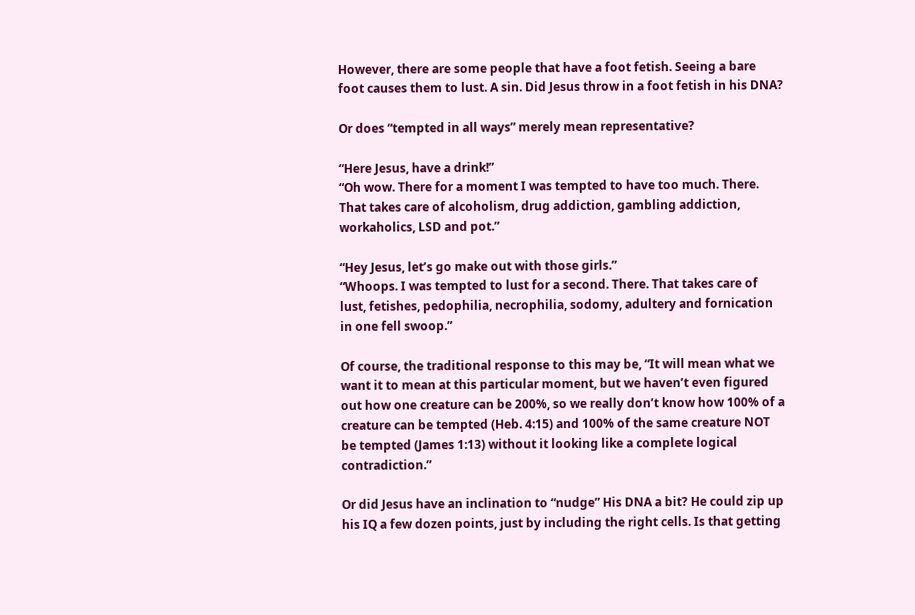However, there are some people that have a foot fetish. Seeing a bare foot causes them to lust. A sin. Did Jesus throw in a foot fetish in his DNA?

Or does “tempted in all ways” merely mean representative?

“Here Jesus, have a drink!”
“Oh wow. There for a moment I was tempted to have too much. There. That takes care of alcoholism, drug addiction, gambling addiction, workaholics, LSD and pot.”

“Hey Jesus, let’s go make out with those girls.”
“Whoops. I was tempted to lust for a second. There. That takes care of lust, fetishes, pedophilia, necrophilia, sodomy, adultery and fornication in one fell swoop.”

Of course, the traditional response to this may be, “It will mean what we want it to mean at this particular moment, but we haven’t even figured out how one creature can be 200%, so we really don’t know how 100% of a creature can be tempted (Heb. 4:15) and 100% of the same creature NOT be tempted (James 1:13) without it looking like a complete logical contradiction.”

Or did Jesus have an inclination to “nudge” His DNA a bit? He could zip up his IQ a few dozen points, just by including the right cells. Is that getting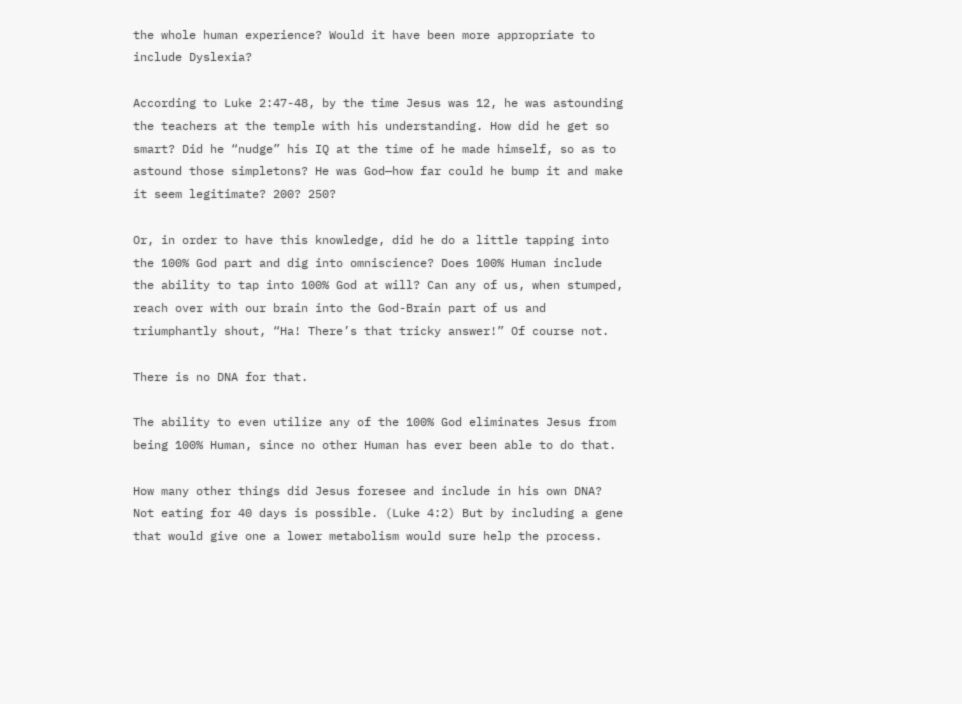the whole human experience? Would it have been more appropriate to include Dyslexia?

According to Luke 2:47-48, by the time Jesus was 12, he was astounding the teachers at the temple with his understanding. How did he get so smart? Did he “nudge” his IQ at the time of he made himself, so as to astound those simpletons? He was God—how far could he bump it and make it seem legitimate? 200? 250?

Or, in order to have this knowledge, did he do a little tapping into the 100% God part and dig into omniscience? Does 100% Human include the ability to tap into 100% God at will? Can any of us, when stumped, reach over with our brain into the God-Brain part of us and triumphantly shout, “Ha! There’s that tricky answer!” Of course not.

There is no DNA for that.

The ability to even utilize any of the 100% God eliminates Jesus from being 100% Human, since no other Human has ever been able to do that.

How many other things did Jesus foresee and include in his own DNA? Not eating for 40 days is possible. (Luke 4:2) But by including a gene that would give one a lower metabolism would sure help the process.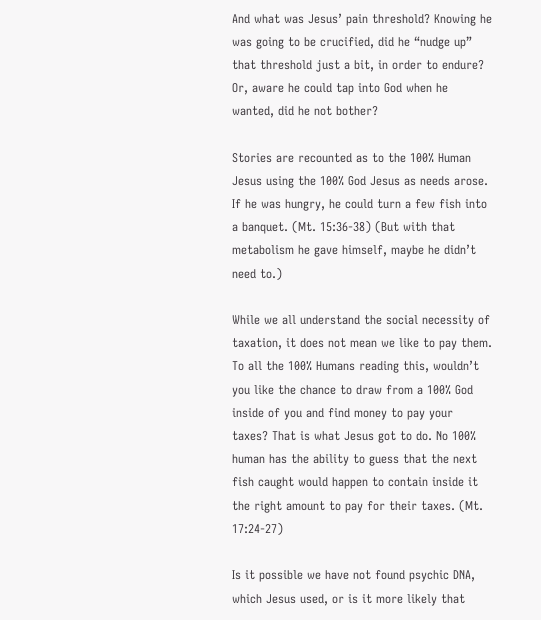And what was Jesus’ pain threshold? Knowing he was going to be crucified, did he “nudge up” that threshold just a bit, in order to endure? Or, aware he could tap into God when he wanted, did he not bother?

Stories are recounted as to the 100% Human Jesus using the 100% God Jesus as needs arose. If he was hungry, he could turn a few fish into a banquet. (Mt. 15:36-38) (But with that metabolism he gave himself, maybe he didn’t need to.)

While we all understand the social necessity of taxation, it does not mean we like to pay them. To all the 100% Humans reading this, wouldn’t you like the chance to draw from a 100% God inside of you and find money to pay your taxes? That is what Jesus got to do. No 100% human has the ability to guess that the next fish caught would happen to contain inside it the right amount to pay for their taxes. (Mt. 17:24-27)

Is it possible we have not found psychic DNA, which Jesus used, or is it more likely that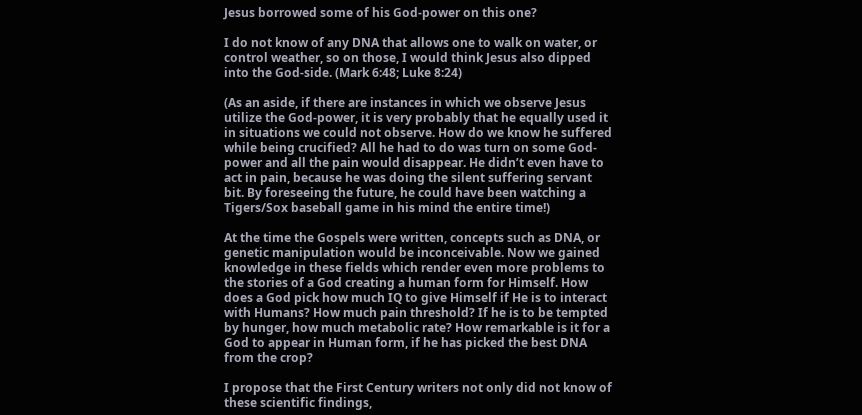Jesus borrowed some of his God-power on this one?

I do not know of any DNA that allows one to walk on water, or control weather, so on those, I would think Jesus also dipped into the God-side. (Mark 6:48; Luke 8:24)

(As an aside, if there are instances in which we observe Jesus utilize the God-power, it is very probably that he equally used it in situations we could not observe. How do we know he suffered while being crucified? All he had to do was turn on some God-power and all the pain would disappear. He didn’t even have to act in pain, because he was doing the silent suffering servant bit. By foreseeing the future, he could have been watching a Tigers/Sox baseball game in his mind the entire time!)

At the time the Gospels were written, concepts such as DNA, or genetic manipulation would be inconceivable. Now we gained knowledge in these fields which render even more problems to the stories of a God creating a human form for Himself. How does a God pick how much IQ to give Himself if He is to interact with Humans? How much pain threshold? If he is to be tempted by hunger, how much metabolic rate? How remarkable is it for a God to appear in Human form, if he has picked the best DNA from the crop?

I propose that the First Century writers not only did not know of these scientific findings,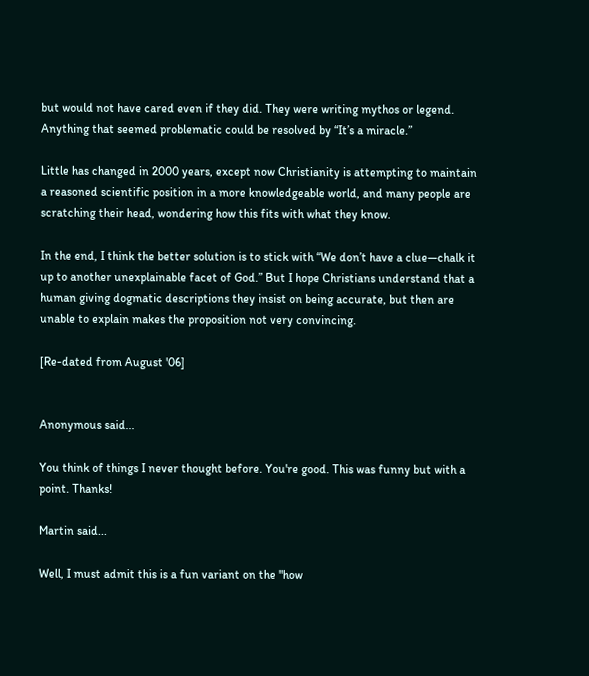but would not have cared even if they did. They were writing mythos or legend. Anything that seemed problematic could be resolved by “It’s a miracle.”

Little has changed in 2000 years, except now Christianity is attempting to maintain a reasoned scientific position in a more knowledgeable world, and many people are scratching their head, wondering how this fits with what they know.

In the end, I think the better solution is to stick with “We don’t have a clue—chalk it up to another unexplainable facet of God.” But I hope Christians understand that a human giving dogmatic descriptions they insist on being accurate, but then are unable to explain makes the proposition not very convincing.

[Re-dated from August '06]


Anonymous said...

You think of things I never thought before. You're good. This was funny but with a point. Thanks!

Martin said...

Well, I must admit this is a fun variant on the "how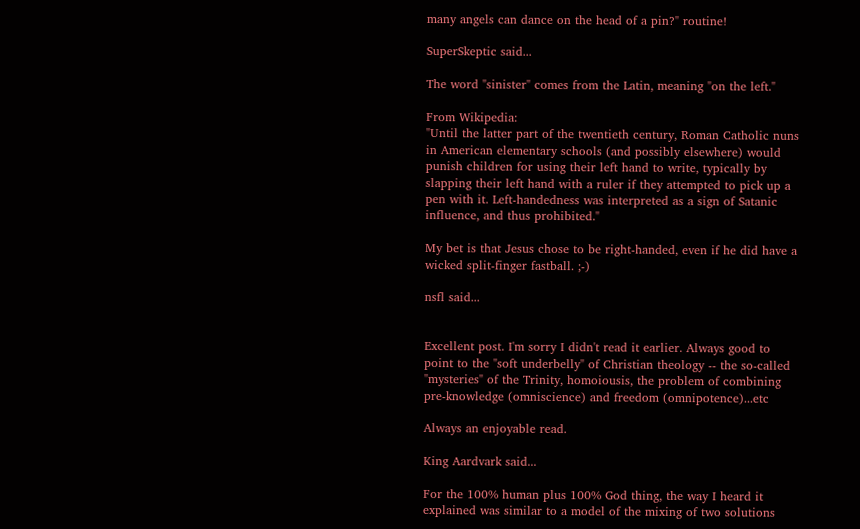many angels can dance on the head of a pin?" routine!

SuperSkeptic said...

The word "sinister" comes from the Latin, meaning "on the left."

From Wikipedia:
"Until the latter part of the twentieth century, Roman Catholic nuns in American elementary schools (and possibly elsewhere) would punish children for using their left hand to write, typically by slapping their left hand with a ruler if they attempted to pick up a pen with it. Left-handedness was interpreted as a sign of Satanic influence, and thus prohibited."

My bet is that Jesus chose to be right-handed, even if he did have a wicked split-finger fastball. ;-)

nsfl said...


Excellent post. I'm sorry I didn't read it earlier. Always good to point to the "soft underbelly" of Christian theology -- the so-called "mysteries" of the Trinity, homoiousis, the problem of combining pre-knowledge (omniscience) and freedom (omnipotence)...etc

Always an enjoyable read.

King Aardvark said...

For the 100% human plus 100% God thing, the way I heard it explained was similar to a model of the mixing of two solutions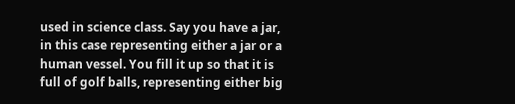used in science class. Say you have a jar, in this case representing either a jar or a human vessel. You fill it up so that it is full of golf balls, representing either big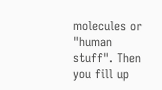molecules or "human stuff". Then you fill up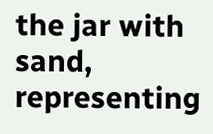the jar with sand, representing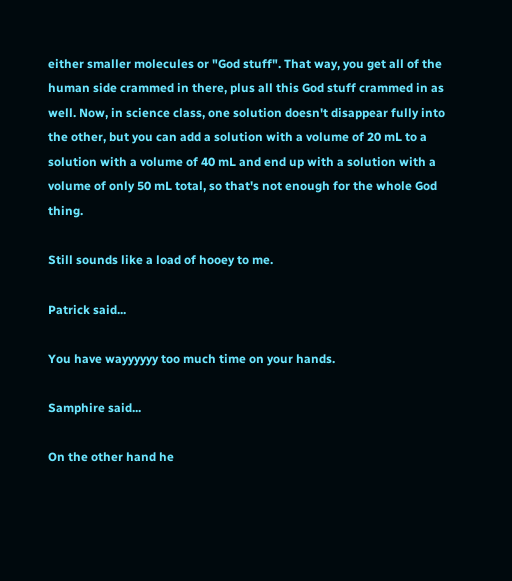either smaller molecules or "God stuff". That way, you get all of the human side crammed in there, plus all this God stuff crammed in as well. Now, in science class, one solution doesn't disappear fully into the other, but you can add a solution with a volume of 20 mL to a solution with a volume of 40 mL and end up with a solution with a volume of only 50 mL total, so that's not enough for the whole God thing.

Still sounds like a load of hooey to me.

Patrick said...

You have wayyyyyy too much time on your hands.

Samphire said...

On the other hand he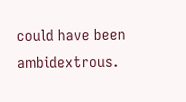could have been ambidextrous.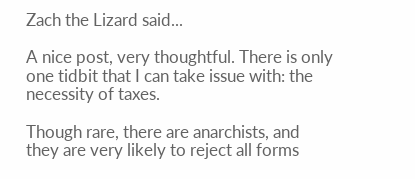Zach the Lizard said...

A nice post, very thoughtful. There is only one tidbit that I can take issue with: the necessity of taxes.

Though rare, there are anarchists, and they are very likely to reject all forms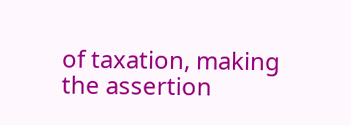of taxation, making the assertion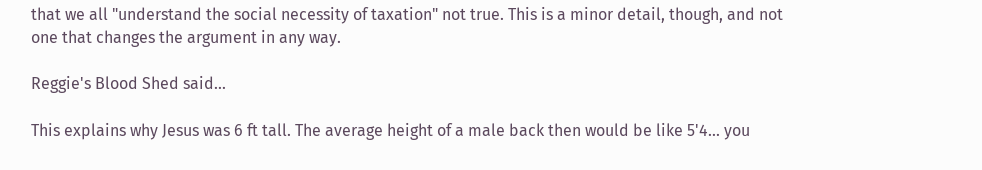that we all "understand the social necessity of taxation" not true. This is a minor detail, though, and not one that changes the argument in any way.

Reggie's Blood Shed said...

This explains why Jesus was 6 ft tall. The average height of a male back then would be like 5'4... you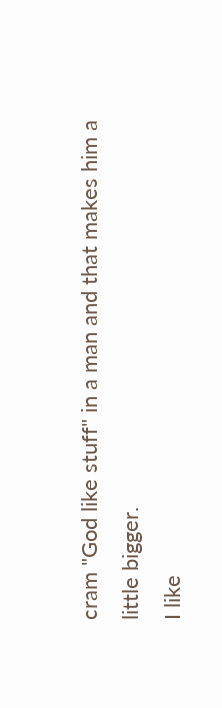cram "God like stuff" in a man and that makes him a little bigger.
I like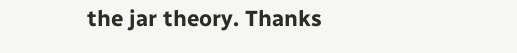the jar theory. Thanks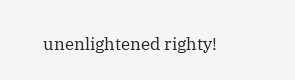unenlightened righty!